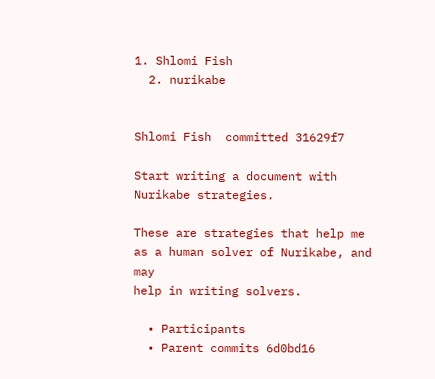1. Shlomi Fish
  2. nurikabe


Shlomi Fish  committed 31629f7

Start writing a document with Nurikabe strategies.

These are strategies that help me as a human solver of Nurikabe, and may
help in writing solvers.

  • Participants
  • Parent commits 6d0bd16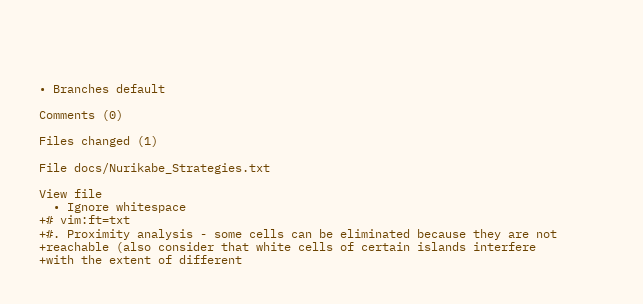• Branches default

Comments (0)

Files changed (1)

File docs/Nurikabe_Strategies.txt

View file
  • Ignore whitespace
+# vim:ft=txt
+#. Proximity analysis - some cells can be eliminated because they are not
+reachable (also consider that white cells of certain islands interfere
+with the extent of different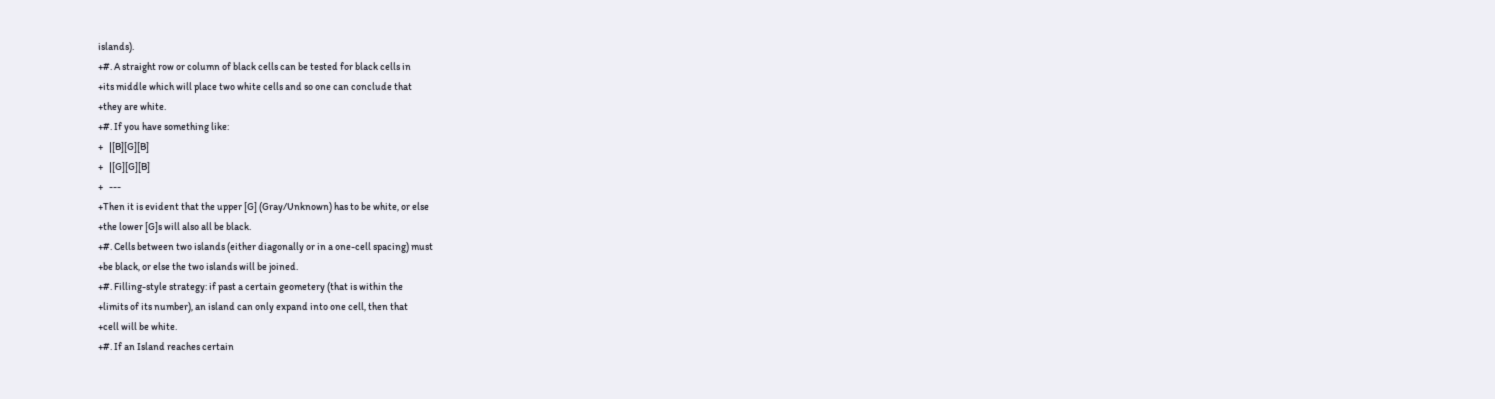islands).
+#. A straight row or column of black cells can be tested for black cells in
+its middle which will place two white cells and so one can conclude that
+they are white.
+#. If you have something like:
+   |[B][G][B]
+   |[G][G][B]
+   ---
+Then it is evident that the upper [G] (Gray/Unknown) has to be white, or else
+the lower [G]s will also all be black.
+#. Cells between two islands (either diagonally or in a one-cell spacing) must
+be black, or else the two islands will be joined.
+#. Filling-style strategy: if past a certain geometery (that is within the
+limits of its number), an island can only expand into one cell, then that
+cell will be white.
+#. If an Island reaches certain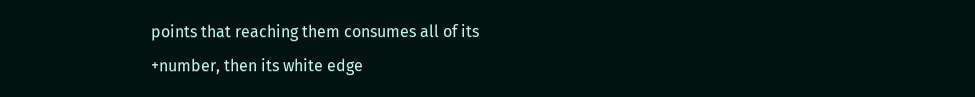points that reaching them consumes all of its
+number, then its white edge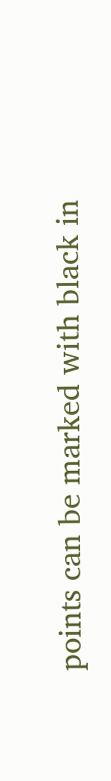points can be marked with black in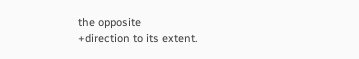the opposite
+direction to its extent.